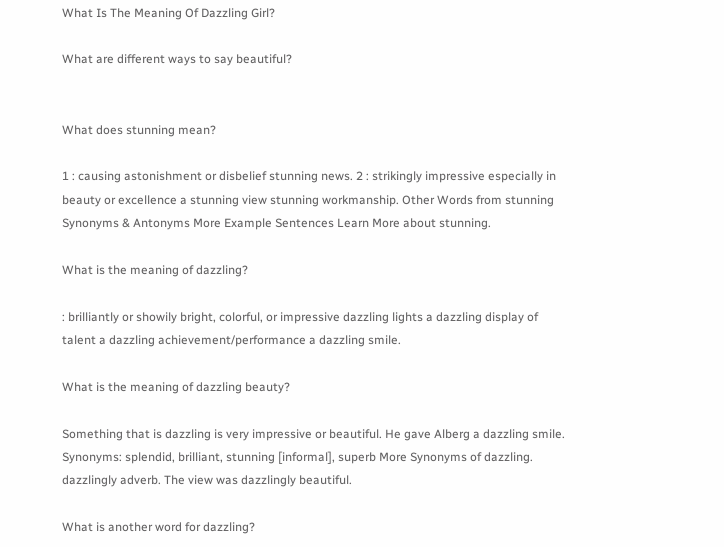What Is The Meaning Of Dazzling Girl?

What are different ways to say beautiful?


What does stunning mean?

1 : causing astonishment or disbelief stunning news. 2 : strikingly impressive especially in beauty or excellence a stunning view stunning workmanship. Other Words from stunning Synonyms & Antonyms More Example Sentences Learn More about stunning.

What is the meaning of dazzling?

: brilliantly or showily bright, colorful, or impressive dazzling lights a dazzling display of talent a dazzling achievement/performance a dazzling smile.

What is the meaning of dazzling beauty?

Something that is dazzling is very impressive or beautiful. He gave Alberg a dazzling smile. Synonyms: splendid, brilliant, stunning [informal], superb More Synonyms of dazzling. dazzlingly adverb. The view was dazzlingly beautiful.

What is another word for dazzling?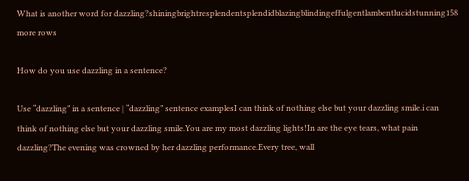What is another word for dazzling?shiningbrightresplendentsplendidblazingblindingeffulgentlambentlucidstunning158 more rows

How do you use dazzling in a sentence?

Use “dazzling” in a sentence | “dazzling” sentence examplesI can think of nothing else but your dazzling smile.i can think of nothing else but your dazzling smile.You are my most dazzling lights!In are the eye tears, what pain dazzling?The evening was crowned by her dazzling performance.Every tree, wall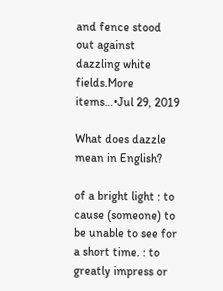and fence stood out against dazzling white fields.More items…•Jul 29, 2019

What does dazzle mean in English?

of a bright light : to cause (someone) to be unable to see for a short time. : to greatly impress or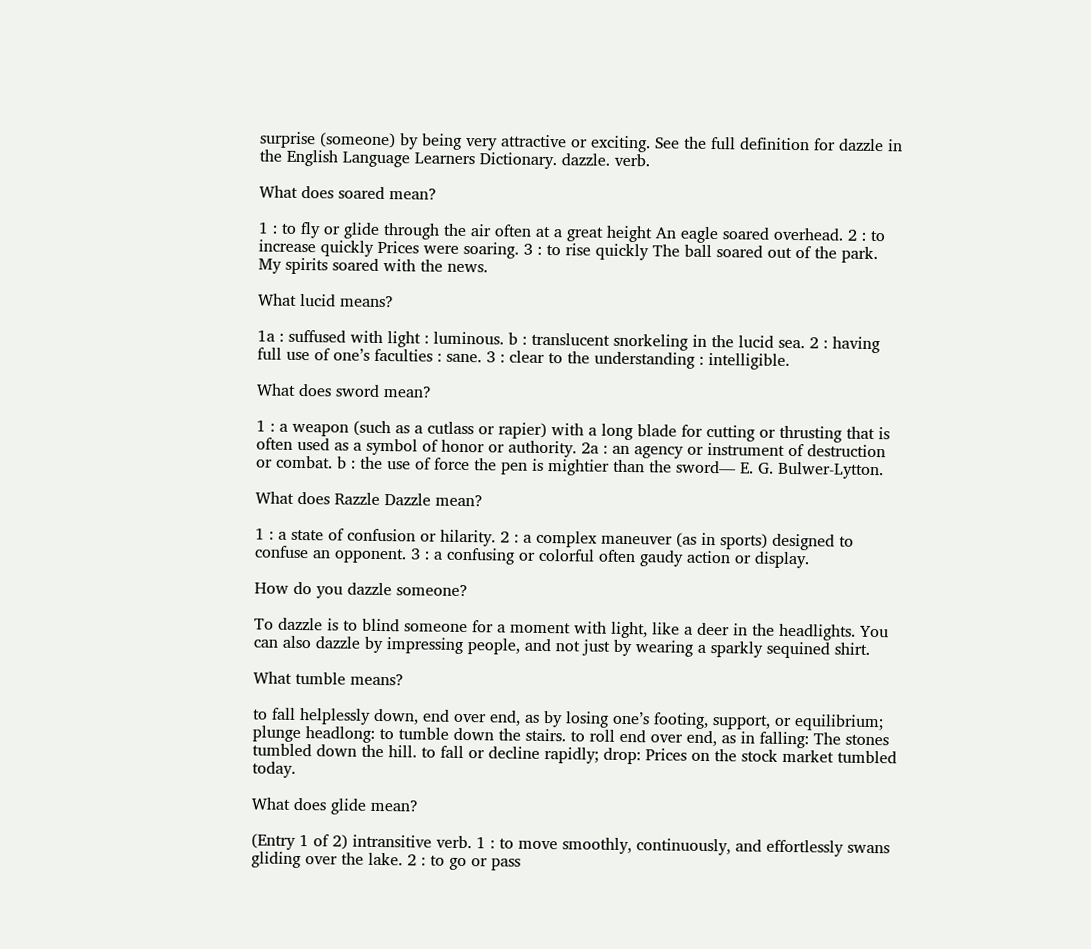surprise (someone) by being very attractive or exciting. See the full definition for dazzle in the English Language Learners Dictionary. dazzle. verb.

What does soared mean?

1 : to fly or glide through the air often at a great height An eagle soared overhead. 2 : to increase quickly Prices were soaring. 3 : to rise quickly The ball soared out of the park. My spirits soared with the news.

What lucid means?

1a : suffused with light : luminous. b : translucent snorkeling in the lucid sea. 2 : having full use of one’s faculties : sane. 3 : clear to the understanding : intelligible.

What does sword mean?

1 : a weapon (such as a cutlass or rapier) with a long blade for cutting or thrusting that is often used as a symbol of honor or authority. 2a : an agency or instrument of destruction or combat. b : the use of force the pen is mightier than the sword— E. G. Bulwer-Lytton.

What does Razzle Dazzle mean?

1 : a state of confusion or hilarity. 2 : a complex maneuver (as in sports) designed to confuse an opponent. 3 : a confusing or colorful often gaudy action or display.

How do you dazzle someone?

To dazzle is to blind someone for a moment with light, like a deer in the headlights. You can also dazzle by impressing people, and not just by wearing a sparkly sequined shirt.

What tumble means?

to fall helplessly down, end over end, as by losing one’s footing, support, or equilibrium; plunge headlong: to tumble down the stairs. to roll end over end, as in falling: The stones tumbled down the hill. to fall or decline rapidly; drop: Prices on the stock market tumbled today.

What does glide mean?

(Entry 1 of 2) intransitive verb. 1 : to move smoothly, continuously, and effortlessly swans gliding over the lake. 2 : to go or pass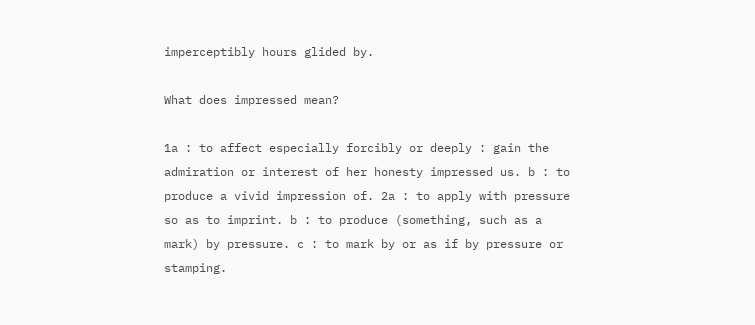imperceptibly hours glided by.

What does impressed mean?

1a : to affect especially forcibly or deeply : gain the admiration or interest of her honesty impressed us. b : to produce a vivid impression of. 2a : to apply with pressure so as to imprint. b : to produce (something, such as a mark) by pressure. c : to mark by or as if by pressure or stamping.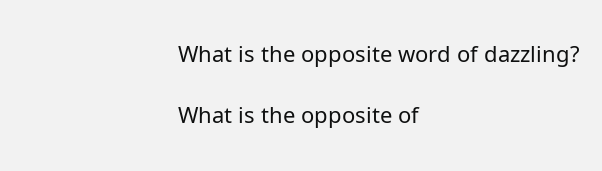What is the opposite word of dazzling?

What is the opposite of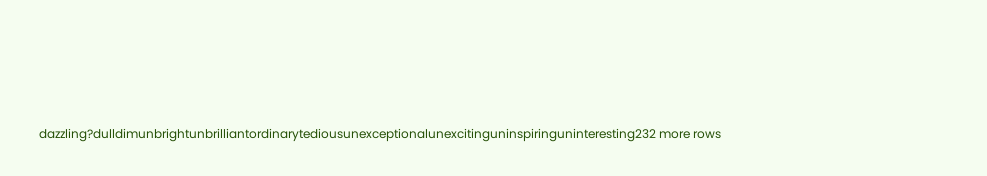dazzling?dulldimunbrightunbrilliantordinarytediousunexceptionalunexcitinguninspiringuninteresting232 more rows